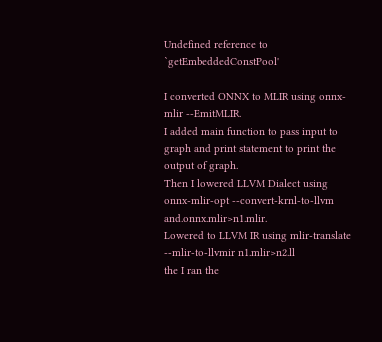Undefined reference to `getEmbeddedConstPool'

I converted ONNX to MLIR using onnx-mlir --EmitMLIR.
I added main function to pass input to graph and print statement to print the output of graph.
Then I lowered LLVM Dialect using onnx-mlir-opt --convert-krnl-to-llvm and.onnx.mlir>n1.mlir.
Lowered to LLVM IR using mlir-translate --mlir-to-llvmir n1.mlir>n2.ll
the I ran the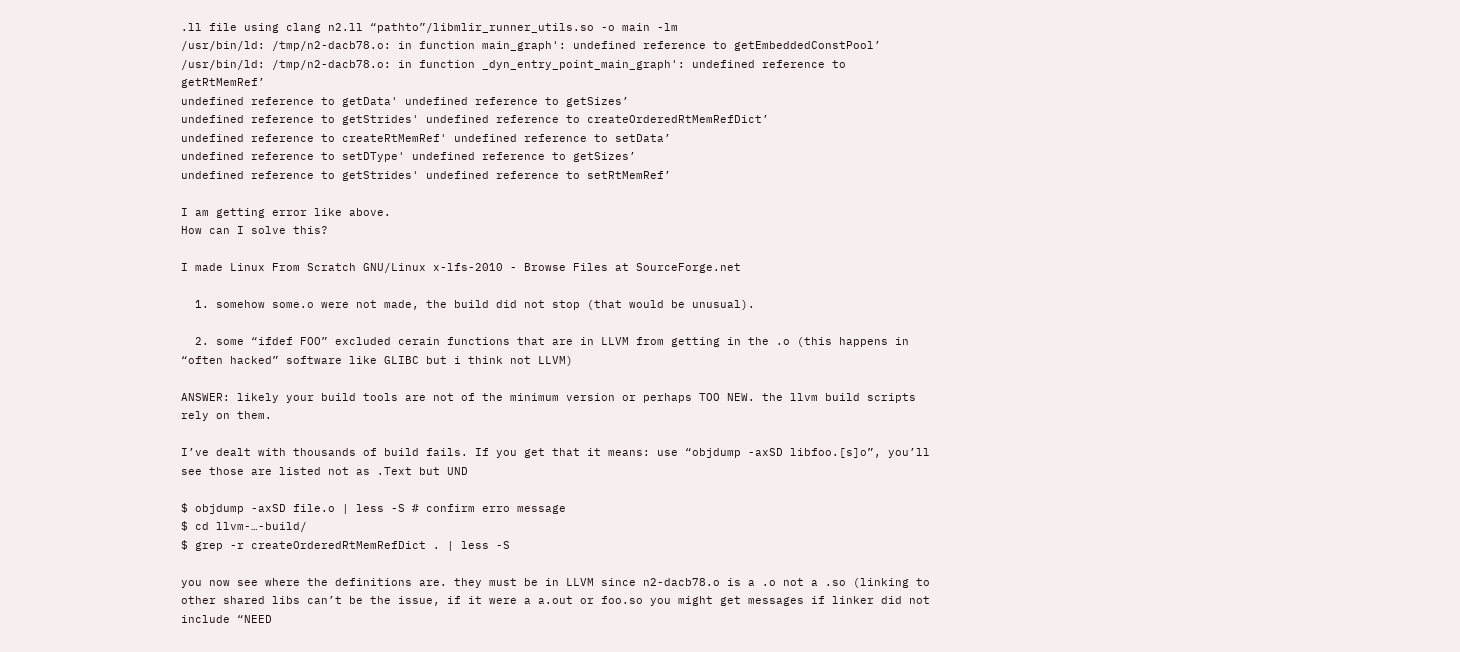.ll file using clang n2.ll “pathto”/libmlir_runner_utils.so -o main -lm
/usr/bin/ld: /tmp/n2-dacb78.o: in function main_graph': undefined reference to getEmbeddedConstPool’
/usr/bin/ld: /tmp/n2-dacb78.o: in function _dyn_entry_point_main_graph': undefined reference to getRtMemRef’
undefined reference to getData' undefined reference to getSizes’
undefined reference to getStrides' undefined reference to createOrderedRtMemRefDict’
undefined reference to createRtMemRef' undefined reference to setData’
undefined reference to setDType' undefined reference to getSizes’
undefined reference to getStrides' undefined reference to setRtMemRef’

I am getting error like above.
How can I solve this?

I made Linux From Scratch GNU/Linux x-lfs-2010 - Browse Files at SourceForge.net

  1. somehow some.o were not made, the build did not stop (that would be unusual).

  2. some “ifdef FOO” excluded cerain functions that are in LLVM from getting in the .o (this happens in “often hacked” software like GLIBC but i think not LLVM)

ANSWER: likely your build tools are not of the minimum version or perhaps TOO NEW. the llvm build scripts rely on them.

I’ve dealt with thousands of build fails. If you get that it means: use “objdump -axSD libfoo.[s]o”, you’ll see those are listed not as .Text but UND

$ objdump -axSD file.o | less -S # confirm erro message
$ cd llvm-…-build/
$ grep -r createOrderedRtMemRefDict . | less -S

you now see where the definitions are. they must be in LLVM since n2-dacb78.o is a .o not a .so (linking to other shared libs can’t be the issue, if it were a a.out or foo.so you might get messages if linker did not include “NEED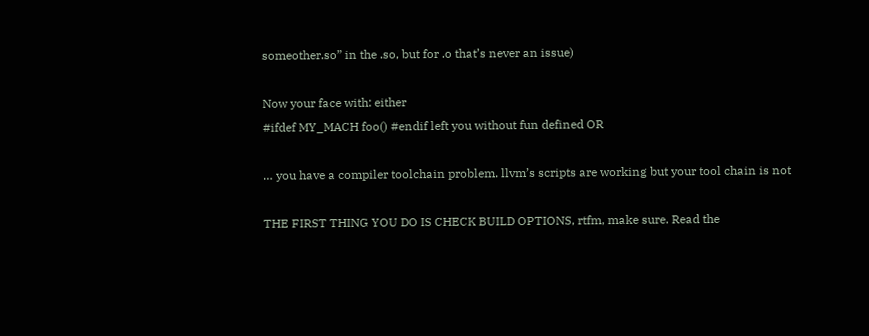someother.so” in the .so, but for .o that’s never an issue)

Now your face with: either
#ifdef MY_MACH foo() #endif left you without fun defined OR

… you have a compiler toolchain problem. llvm’s scripts are working but your tool chain is not

THE FIRST THING YOU DO IS CHECK BUILD OPTIONS, rtfm, make sure. Read the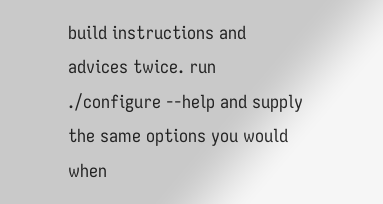build instructions and advices twice. run ./configure --help and supply the same options you would when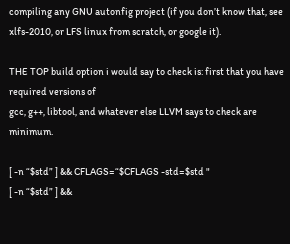compiling any GNU autonfig project (if you don’t know that, see xlfs-2010, or LFS linux from scratch, or google it).

THE TOP build option i would say to check is: first that you have required versions of
gcc, g++, libtool, and whatever else LLVM says to check are minimum.

[ -n “$std” ] && CFLAGS=“$CFLAGS -std=$std "
[ -n “$std” ] &&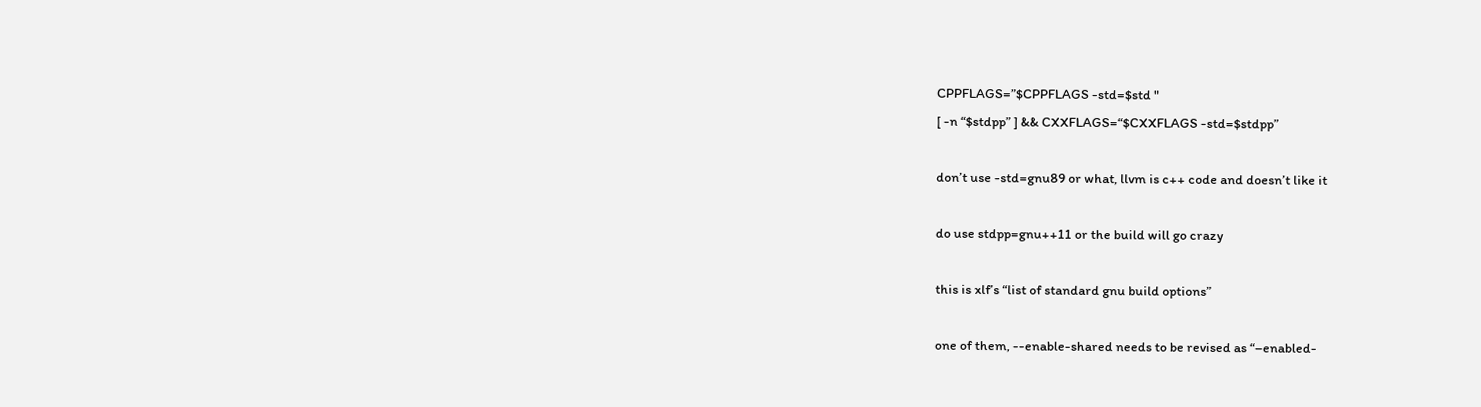CPPFLAGS=”$CPPFLAGS -std=$std "
[ -n “$stdpp” ] && CXXFLAGS=“$CXXFLAGS -std=$stdpp”

don’t use -std=gnu89 or what, llvm is c++ code and doesn’t like it

do use stdpp=gnu++11 or the build will go crazy

this is xlf’s “list of standard gnu build options”

one of them, --enable-shared needs to be revised as “–enabled-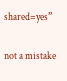shared=yes”


not a mistake